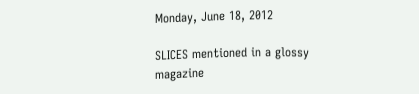Monday, June 18, 2012

SLICES mentioned in a glossy magazine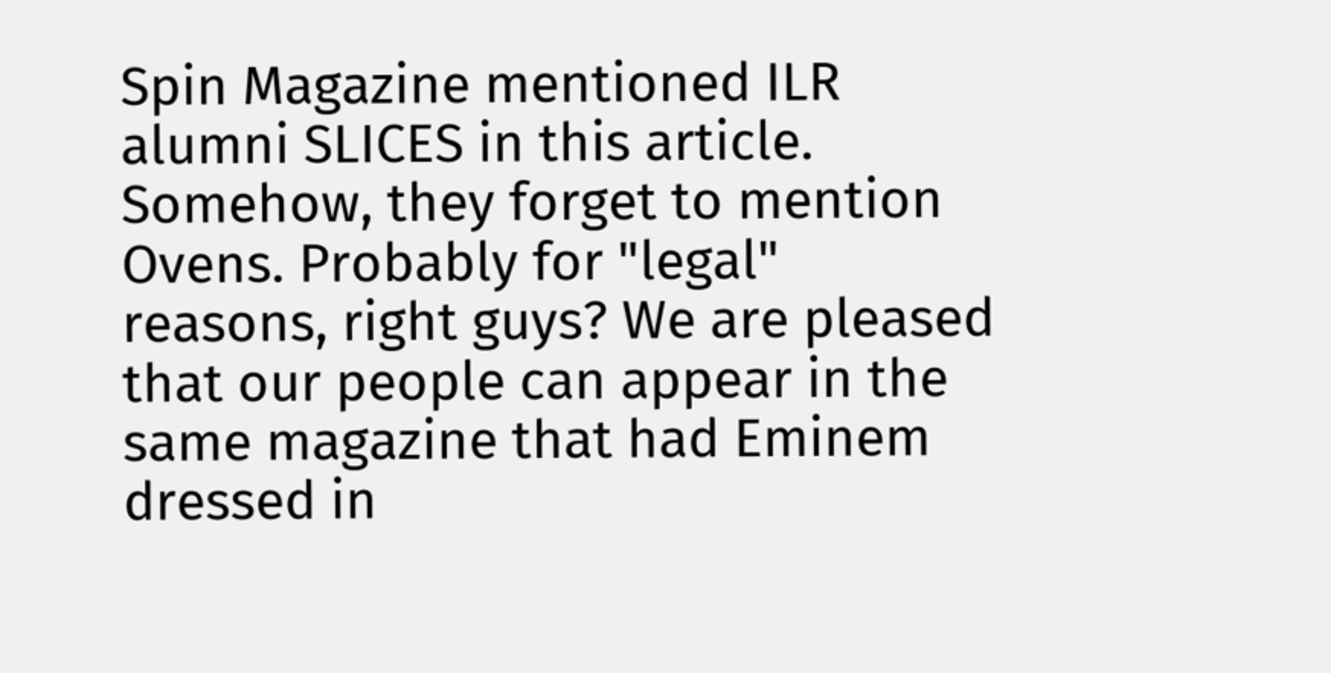Spin Magazine mentioned ILR alumni SLICES in this article. Somehow, they forget to mention Ovens. Probably for "legal" reasons, right guys? We are pleased that our people can appear in the same magazine that had Eminem dressed in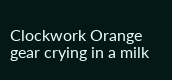Clockwork Orange gear crying in a milk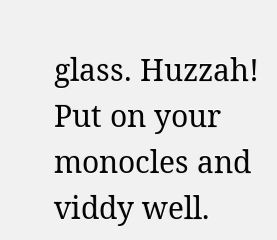glass. Huzzah! Put on your monocles and viddy well.